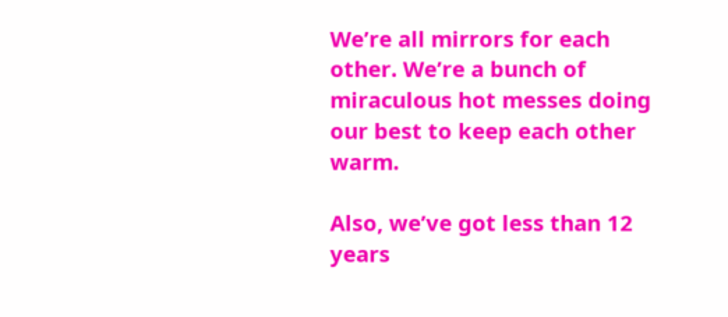We’re all mirrors for each other. We’re a bunch of miraculous hot messes doing our best to keep each other warm.

Also, we’ve got less than 12 years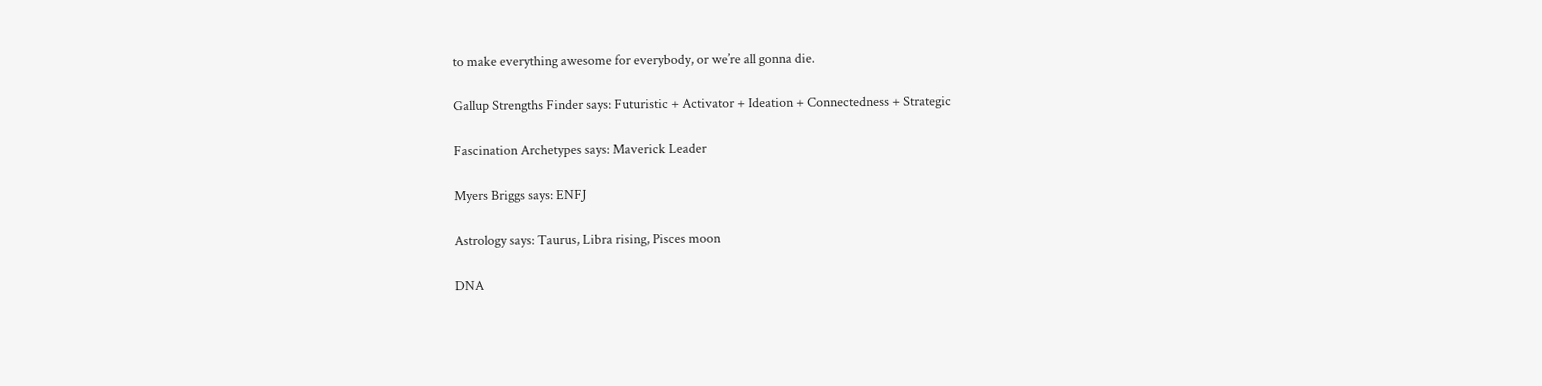to make everything awesome for everybody, or we’re all gonna die.

Gallup Strengths Finder says: Futuristic + Activator + Ideation + Connectedness + Strategic

Fascination Archetypes says: Maverick Leader

Myers Briggs says: ENFJ

Astrology says: Taurus, Libra rising, Pisces moon

DNA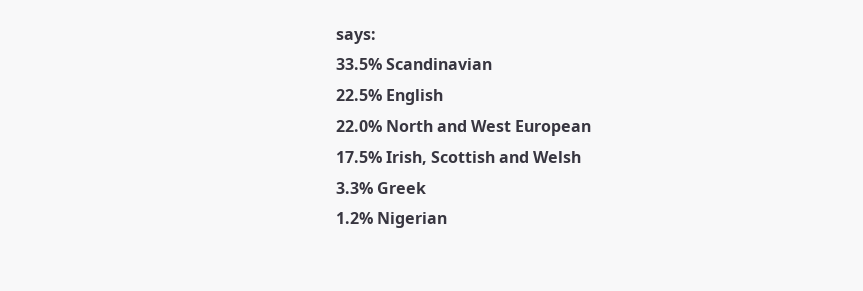says:
33.5% Scandinavian
22.5% English
22.0% North and West European
17.5% Irish, Scottish and Welsh
3.3% Greek
1.2% Nigerian